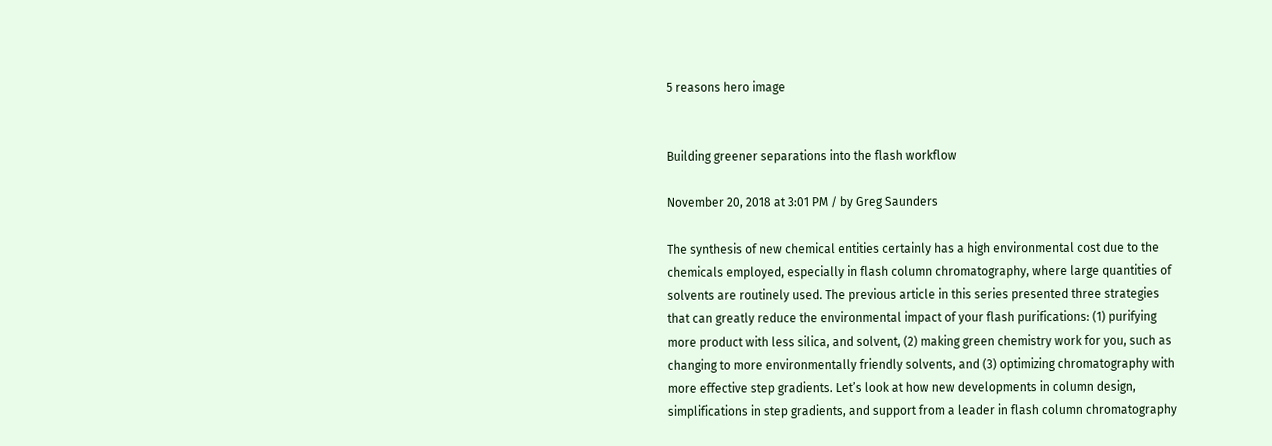5 reasons hero image


Building greener separations into the flash workflow

November 20, 2018 at 3:01 PM / by Greg Saunders

The synthesis of new chemical entities certainly has a high environmental cost due to the chemicals employed, especially in flash column chromatography, where large quantities of solvents are routinely used. The previous article in this series presented three strategies that can greatly reduce the environmental impact of your flash purifications: (1) purifying more product with less silica, and solvent, (2) making green chemistry work for you, such as changing to more environmentally friendly solvents, and (3) optimizing chromatography with more effective step gradients. Let’s look at how new developments in column design, simplifications in step gradients, and support from a leader in flash column chromatography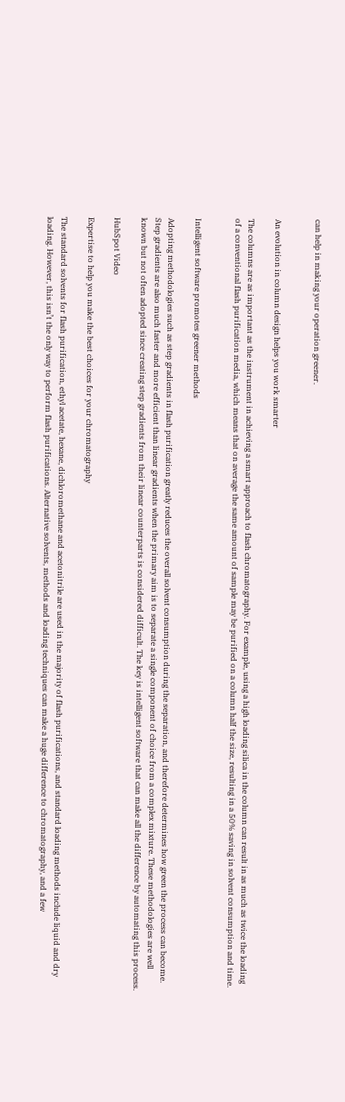can help in making your operation greener.


An evolution in column design helps you work smarter

The columns are as important as the instrument in achieving a smart approach to flash chromatography. For example, using a high loading silica in the column can result in as much as twice the loading of a conventional flash purification media, which means that on average the same amount of sample may be purified on a column half the size, resulting in a 50% saving in solvent consumption and time.


Intelligent software promotes greener methods

Adopting methodologies such as step gradients in flash purification greatly reduces the overall solvent consumption during the separation, and therefore determines how green the process can become. Step gradients are also much faster and more efficient than linear gradients when the primary aim is to separate a single component of choice from a complex mixture. These methodologies are well known but not often adopted since creating step gradients from their linear counterparts is considered difficult. The key is intelligent software that can make all the difference by automating this process.

HubSpot Video

Expertise to help you make the best choices for your chromatography

The standard solvents for flash purification, ethyl acetate, hexane, dichloromethane and acetonitrile are used in the majority of flash purifications, and standard loading methods include liquid and dry loading. However, this isn’t the only way to perform flash purifications. Alternative solvents, methods and loading techniques can make a huge difference to chromatography, and a few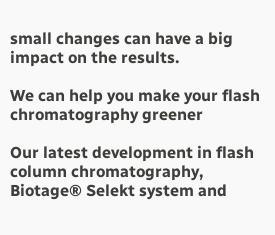small changes can have a big impact on the results.

We can help you make your flash chromatography greener

Our latest development in flash column chromatography, Biotage® Selekt system and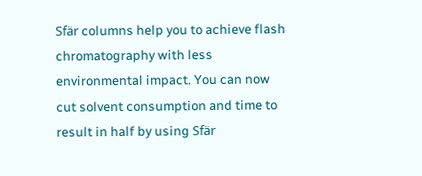Sfär columns help you to achieve flash chromatography with less environmental impact. You can now cut solvent consumption and time to result in half by using Sfär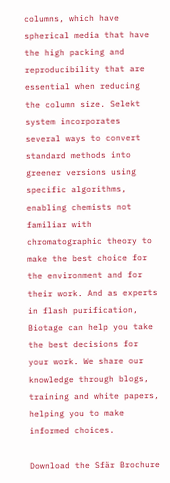columns, which have spherical media that have the high packing and reproducibility that are essential when reducing the column size. Selekt system incorporates several ways to convert standard methods into greener versions using specific algorithms, enabling chemists not familiar with chromatographic theory to make the best choice for the environment and for their work. And as experts in flash purification, Biotage can help you take the best decisions for your work. We share our knowledge through blogs, training and white papers, helping you to make informed choices.

Download the Sfär Brochure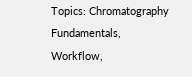Topics: Chromatography Fundamentals, Workflow,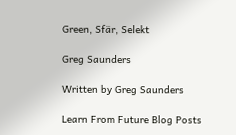Green, Sfär, Selekt

Greg Saunders

Written by Greg Saunders

Learn From Future Blog Posts